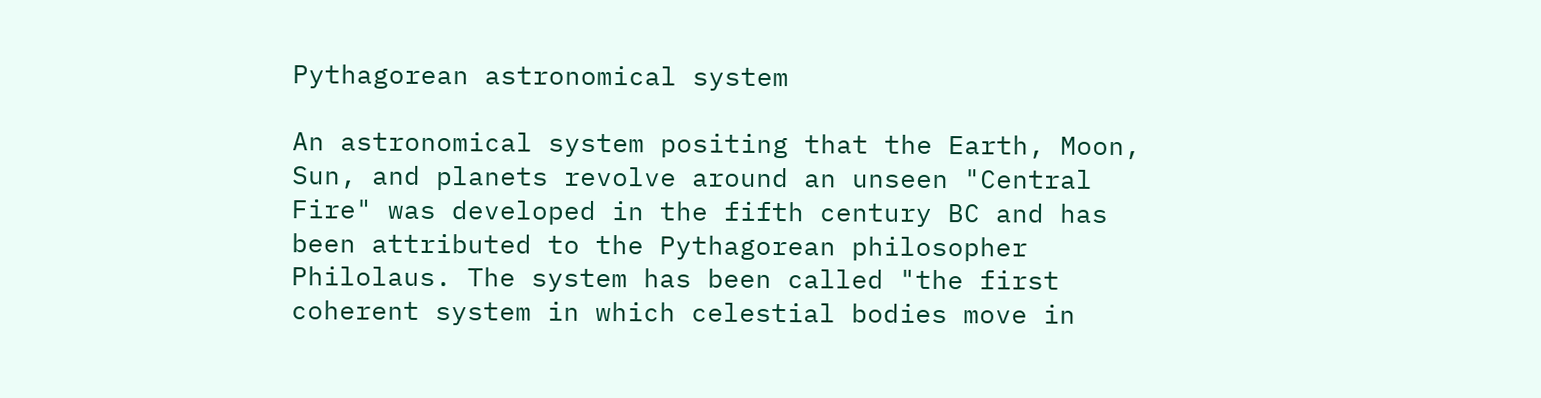Pythagorean astronomical system

An astronomical system positing that the Earth, Moon, Sun, and planets revolve around an unseen "Central Fire" was developed in the fifth century BC and has been attributed to the Pythagorean philosopher Philolaus. The system has been called "the first coherent system in which celestial bodies move in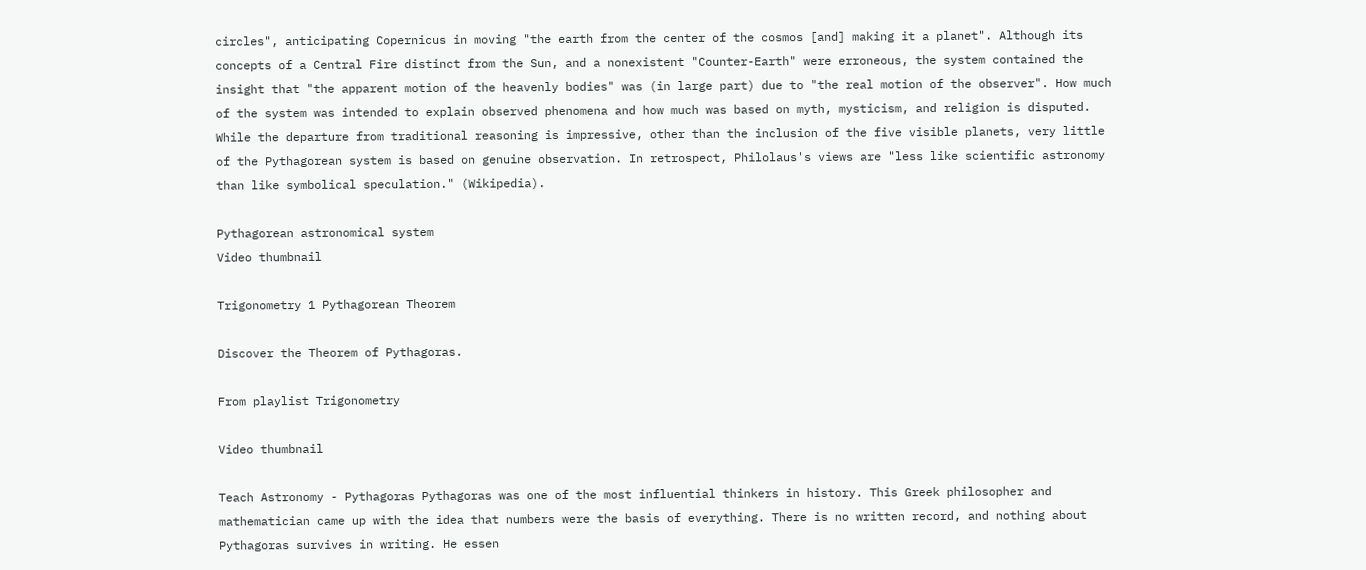circles", anticipating Copernicus in moving "the earth from the center of the cosmos [and] making it a planet". Although its concepts of a Central Fire distinct from the Sun, and a nonexistent "Counter-Earth" were erroneous, the system contained the insight that "the apparent motion of the heavenly bodies" was (in large part) due to "the real motion of the observer". How much of the system was intended to explain observed phenomena and how much was based on myth, mysticism, and religion is disputed. While the departure from traditional reasoning is impressive, other than the inclusion of the five visible planets, very little of the Pythagorean system is based on genuine observation. In retrospect, Philolaus's views are "less like scientific astronomy than like symbolical speculation." (Wikipedia).

Pythagorean astronomical system
Video thumbnail

Trigonometry 1 Pythagorean Theorem

Discover the Theorem of Pythagoras.

From playlist Trigonometry

Video thumbnail

Teach Astronomy - Pythagoras Pythagoras was one of the most influential thinkers in history. This Greek philosopher and mathematician came up with the idea that numbers were the basis of everything. There is no written record, and nothing about Pythagoras survives in writing. He essen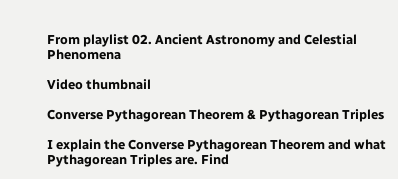From playlist 02. Ancient Astronomy and Celestial Phenomena

Video thumbnail

Converse Pythagorean Theorem & Pythagorean Triples

I explain the Converse Pythagorean Theorem and what Pythagorean Triples are. Find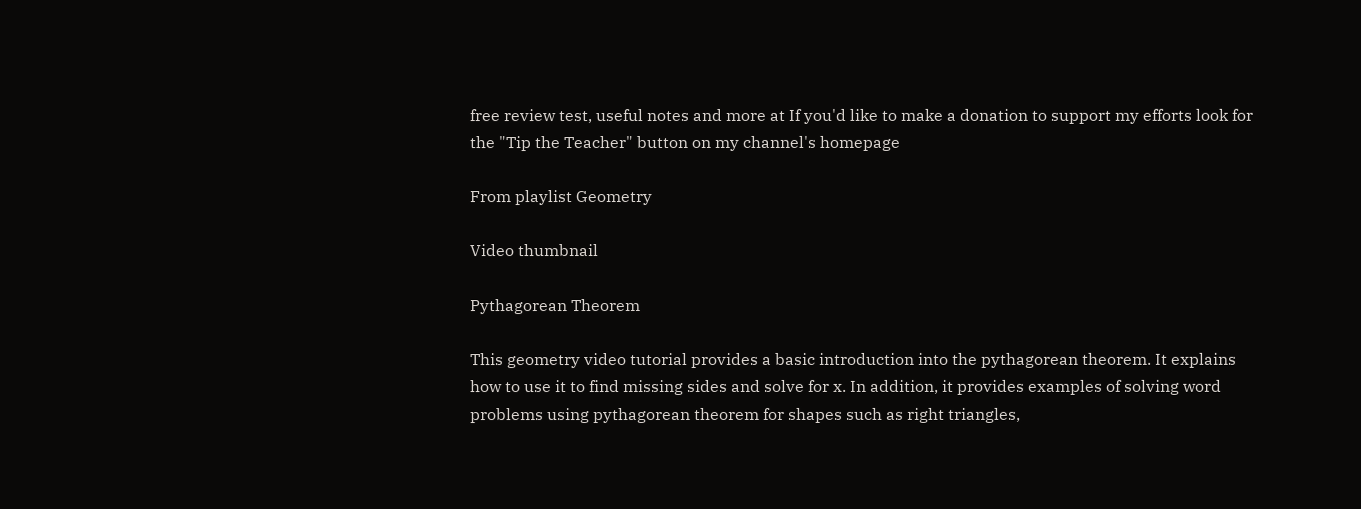free review test, useful notes and more at If you'd like to make a donation to support my efforts look for the "Tip the Teacher" button on my channel's homepage

From playlist Geometry

Video thumbnail

Pythagorean Theorem

This geometry video tutorial provides a basic introduction into the pythagorean theorem. It explains how to use it to find missing sides and solve for x. In addition, it provides examples of solving word problems using pythagorean theorem for shapes such as right triangles,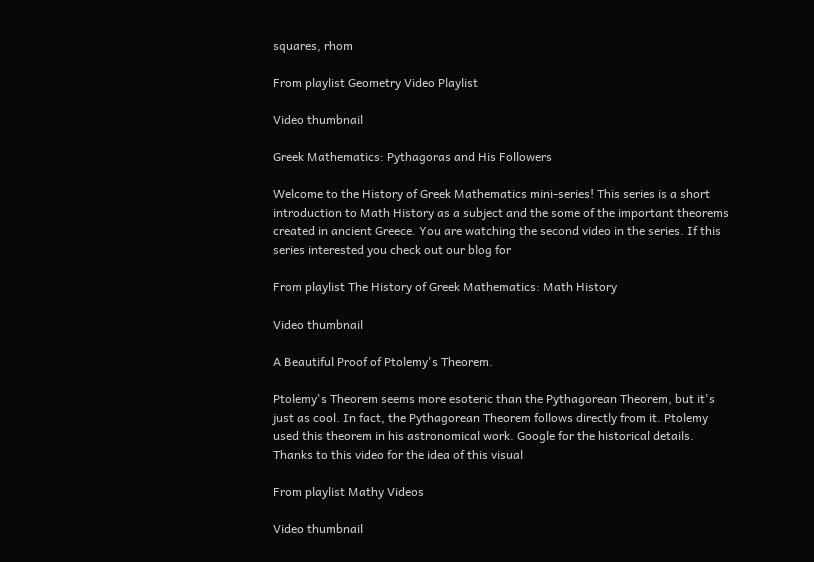squares, rhom

From playlist Geometry Video Playlist

Video thumbnail

Greek Mathematics: Pythagoras and His Followers

Welcome to the History of Greek Mathematics mini-series! This series is a short introduction to Math History as a subject and the some of the important theorems created in ancient Greece. You are watching the second video in the series. If this series interested you check out our blog for

From playlist The History of Greek Mathematics: Math History

Video thumbnail

A Beautiful Proof of Ptolemy's Theorem.

Ptolemy's Theorem seems more esoteric than the Pythagorean Theorem, but it's just as cool. In fact, the Pythagorean Theorem follows directly from it. Ptolemy used this theorem in his astronomical work. Google for the historical details. Thanks to this video for the idea of this visual

From playlist Mathy Videos

Video thumbnail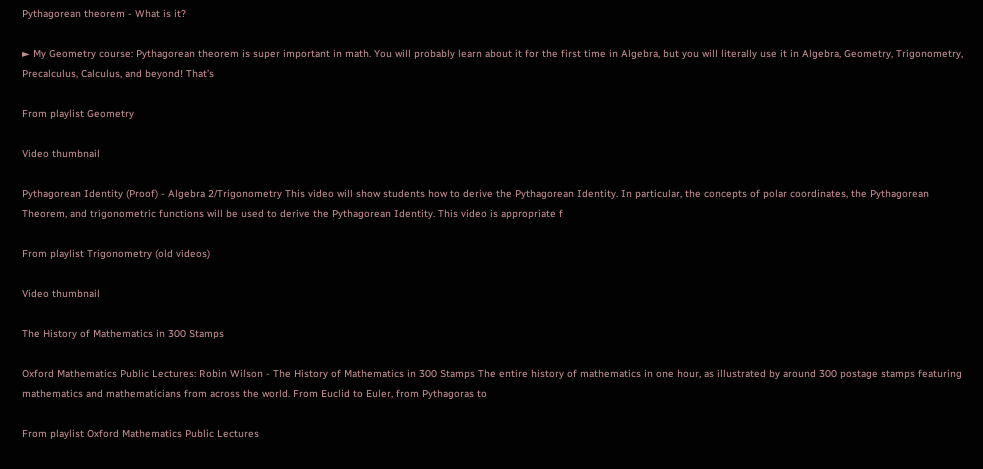Pythagorean theorem - What is it?

► My Geometry course: Pythagorean theorem is super important in math. You will probably learn about it for the first time in Algebra, but you will literally use it in Algebra, Geometry, Trigonometry, Precalculus, Calculus, and beyond! That’s

From playlist Geometry

Video thumbnail

Pythagorean Identity (Proof) - Algebra 2/Trigonometry This video will show students how to derive the Pythagorean Identity. In particular, the concepts of polar coordinates, the Pythagorean Theorem, and trigonometric functions will be used to derive the Pythagorean Identity. This video is appropriate f

From playlist Trigonometry (old videos)

Video thumbnail

The History of Mathematics in 300 Stamps

Oxford Mathematics Public Lectures: Robin Wilson - The History of Mathematics in 300 Stamps The entire history of mathematics in one hour, as illustrated by around 300 postage stamps featuring mathematics and mathematicians from across the world. From Euclid to Euler, from Pythagoras to

From playlist Oxford Mathematics Public Lectures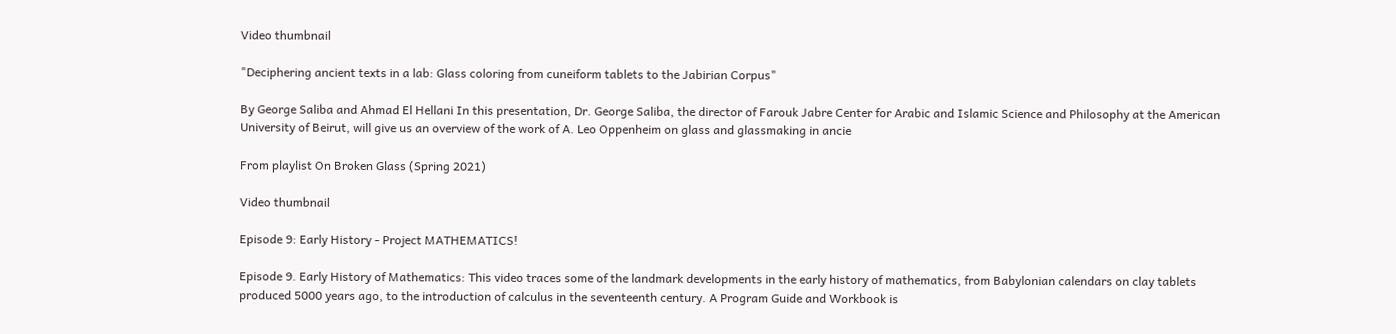Video thumbnail

"Deciphering ancient texts in a lab: Glass coloring from cuneiform tablets to the Jabirian Corpus"

By George Saliba and Ahmad El Hellani In this presentation, Dr. George Saliba, the director of Farouk Jabre Center for Arabic and Islamic Science and Philosophy at the American University of Beirut, will give us an overview of the work of A. Leo Oppenheim on glass and glassmaking in ancie

From playlist On Broken Glass (Spring 2021)

Video thumbnail

Episode 9: Early History - Project MATHEMATICS!

Episode 9. Early History of Mathematics: This video traces some of the landmark developments in the early history of mathematics, from Babylonian calendars on clay tablets produced 5000 years ago, to the introduction of calculus in the seventeenth century. A Program Guide and Workbook is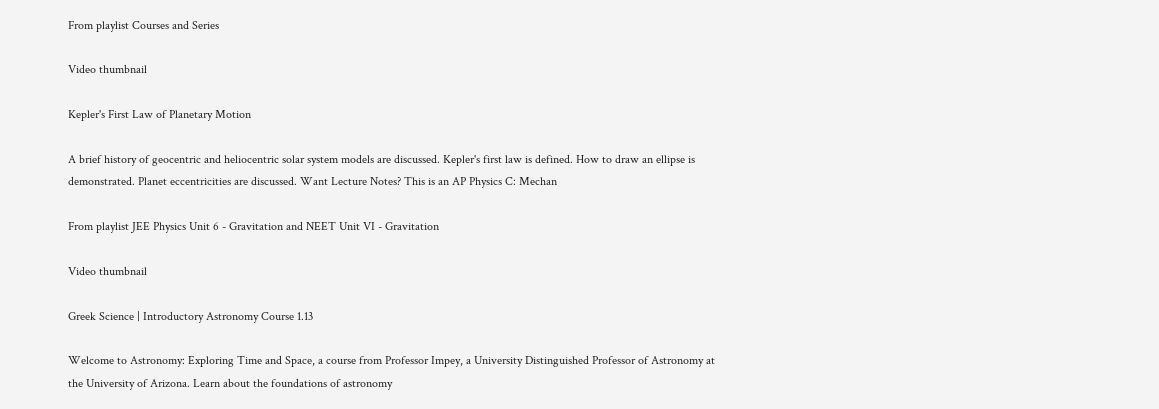From playlist Courses and Series

Video thumbnail

Kepler's First Law of Planetary Motion

A brief history of geocentric and heliocentric solar system models are discussed. Kepler's first law is defined. How to draw an ellipse is demonstrated. Planet eccentricities are discussed. Want Lecture Notes? This is an AP Physics C: Mechan

From playlist JEE Physics Unit 6 - Gravitation and NEET Unit VI - Gravitation

Video thumbnail

Greek Science | Introductory Astronomy Course 1.13

Welcome to Astronomy: Exploring Time and Space, a course from Professor Impey, a University Distinguished Professor of Astronomy at the University of Arizona. Learn about the foundations of astronomy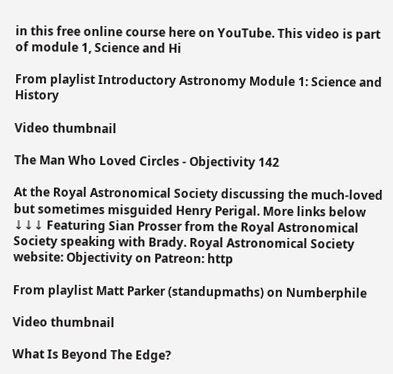in this free online course here on YouTube. This video is part of module 1, Science and Hi

From playlist Introductory Astronomy Module 1: Science and History

Video thumbnail

The Man Who Loved Circles - Objectivity 142

At the Royal Astronomical Society discussing the much-loved but sometimes misguided Henry Perigal. More links below ↓↓↓ Featuring Sian Prosser from the Royal Astronomical Society speaking with Brady. Royal Astronomical Society website: Objectivity on Patreon: http

From playlist Matt Parker (standupmaths) on Numberphile

Video thumbnail

What Is Beyond The Edge?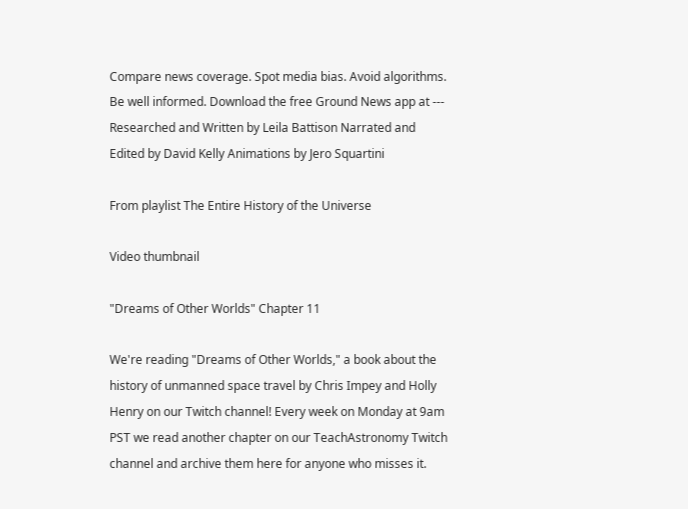Compare news coverage. Spot media bias. Avoid algorithms. Be well informed. Download the free Ground News app at --- Researched and Written by Leila Battison Narrated and Edited by David Kelly Animations by Jero Squartini

From playlist The Entire History of the Universe

Video thumbnail

"Dreams of Other Worlds" Chapter 11

We're reading "Dreams of Other Worlds," a book about the history of unmanned space travel by Chris Impey and Holly Henry on our Twitch channel! Every week on Monday at 9am PST we read another chapter on our TeachAstronomy Twitch channel and archive them here for anyone who misses it.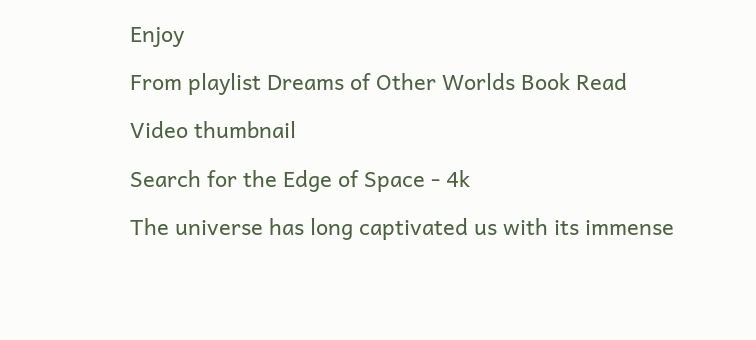Enjoy

From playlist Dreams of Other Worlds Book Read

Video thumbnail

Search for the Edge of Space - 4k

The universe has long captivated us with its immense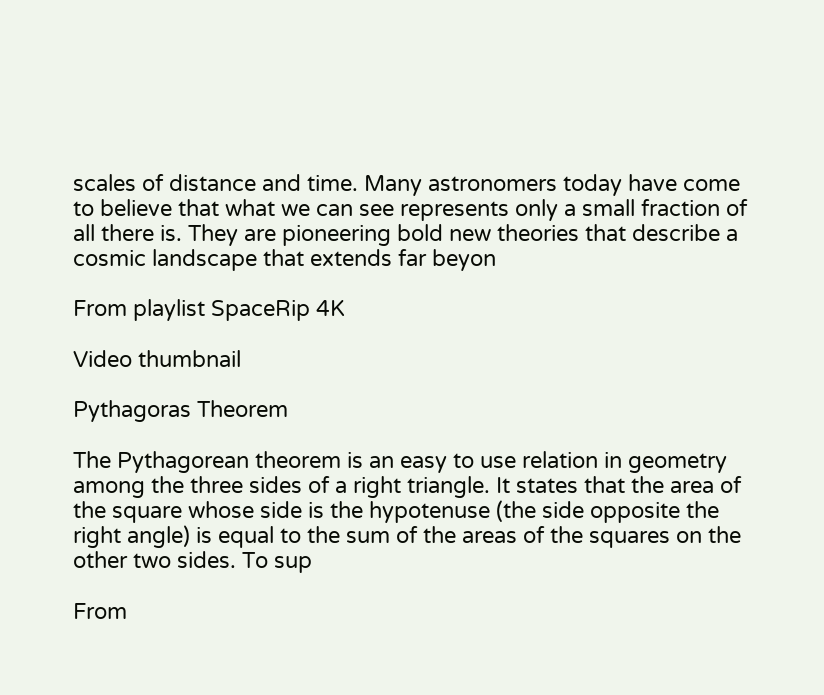scales of distance and time. Many astronomers today have come to believe that what we can see represents only a small fraction of all there is. They are pioneering bold new theories that describe a cosmic landscape that extends far beyon

From playlist SpaceRip 4K

Video thumbnail

Pythagoras Theorem

The Pythagorean theorem is an easy to use relation in geometry among the three sides of a right triangle. It states that the area of the square whose side is the hypotenuse (the side opposite the right angle) is equal to the sum of the areas of the squares on the other two sides. To sup

From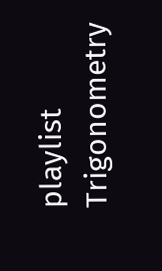playlist Trigonometry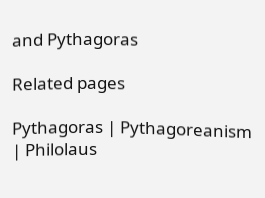and Pythagoras

Related pages

Pythagoras | Pythagoreanism | Philolaus